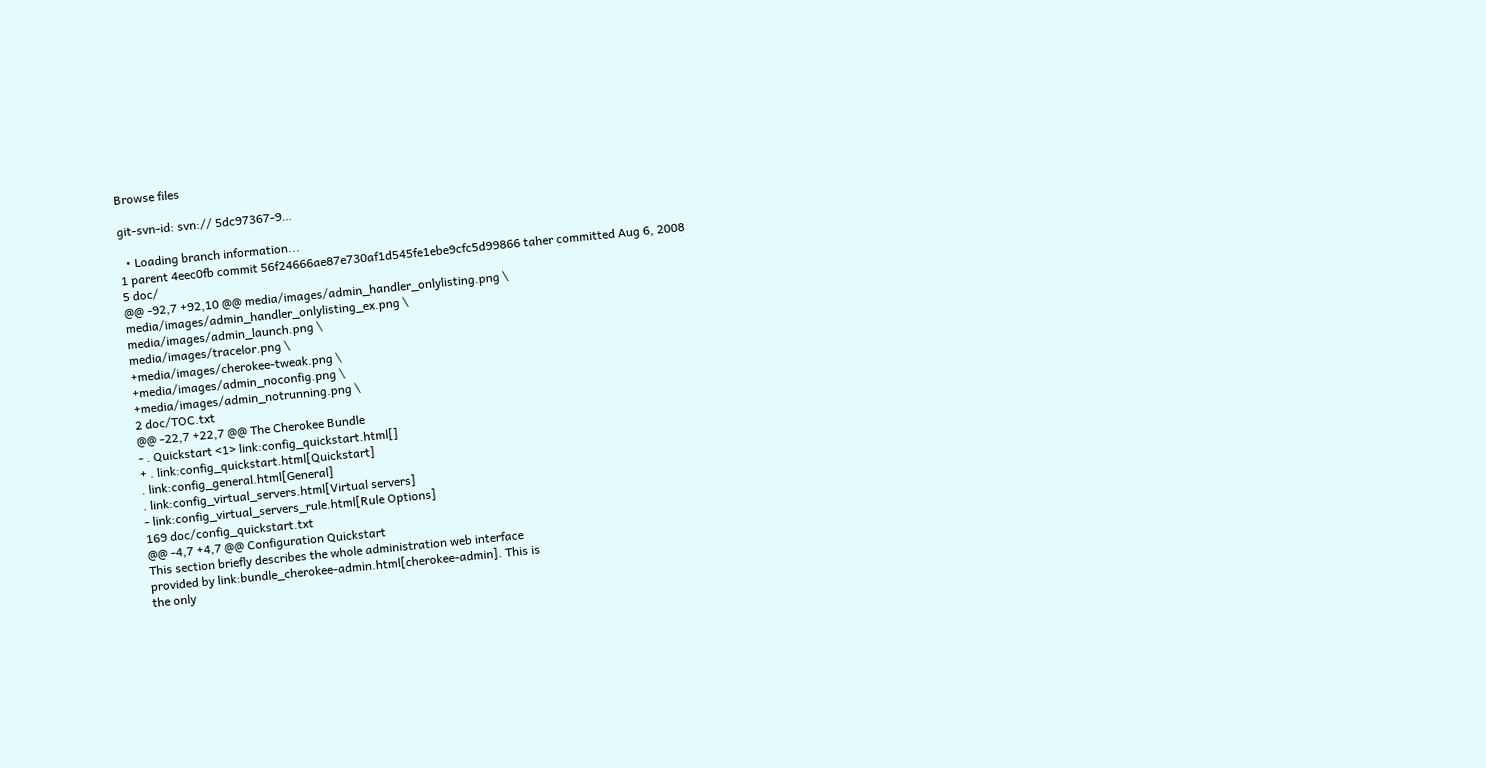Browse files

git-svn-id: svn:// 5dc97367-9…

  • Loading branch information...
1 parent 4eec0fb commit 56f24666ae87e730af1d545fe1ebe9cfc5d99866 taher committed Aug 6, 2008
5 doc/
@@ -92,7 +92,10 @@ media/images/admin_handler_onlylisting.png \
media/images/admin_handler_onlylisting_ex.png \
media/images/admin_launch.png \
media/images/tracelor.png \
+media/images/cherokee-tweak.png \
+media/images/admin_noconfig.png \
+media/images/admin_notrunning.png \
2 doc/TOC.txt
@@ -22,7 +22,7 @@ The Cherokee Bundle
- . Quickstart <1> link:config_quickstart.html[]
+ . link:config_quickstart.html[Quickstart]
. link:config_general.html[General]
. link:config_virtual_servers.html[Virtual servers]
- link:config_virtual_servers_rule.html[Rule Options]
169 doc/config_quickstart.txt
@@ -4,7 +4,7 @@ Configuration Quickstart
This section briefly describes the whole administration web interface
provided by link:bundle_cherokee-admin.html[cherokee-admin]. This is
the only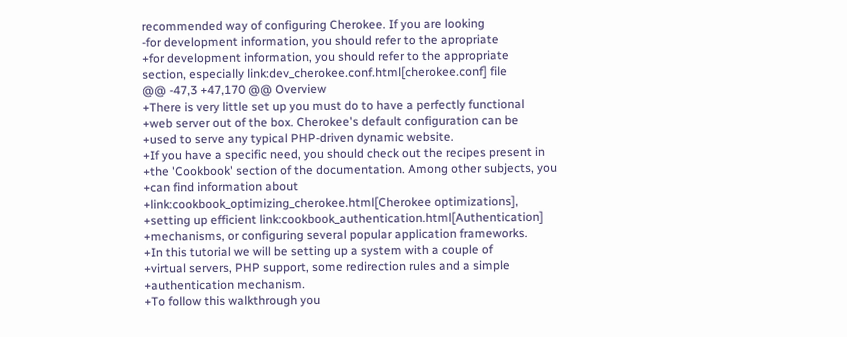recommended way of configuring Cherokee. If you are looking
-for development information, you should refer to the apropriate
+for development information, you should refer to the appropriate
section, especially link:dev_cherokee.conf.html[cherokee.conf] file
@@ -47,3 +47,170 @@ Overview
+There is very little set up you must do to have a perfectly functional
+web server out of the box. Cherokee's default configuration can be
+used to serve any typical PHP-driven dynamic website.
+If you have a specific need, you should check out the recipes present in
+the 'Cookbook' section of the documentation. Among other subjects, you
+can find information about
+link:cookbook_optimizing_cherokee.html[Cherokee optimizations],
+setting up efficient link:cookbook_authentication.html[Authentication]
+mechanisms, or configuring several popular application frameworks.
+In this tutorial we will be setting up a system with a couple of
+virtual servers, PHP support, some redirection rules and a simple
+authentication mechanism.
+To follow this walkthrough you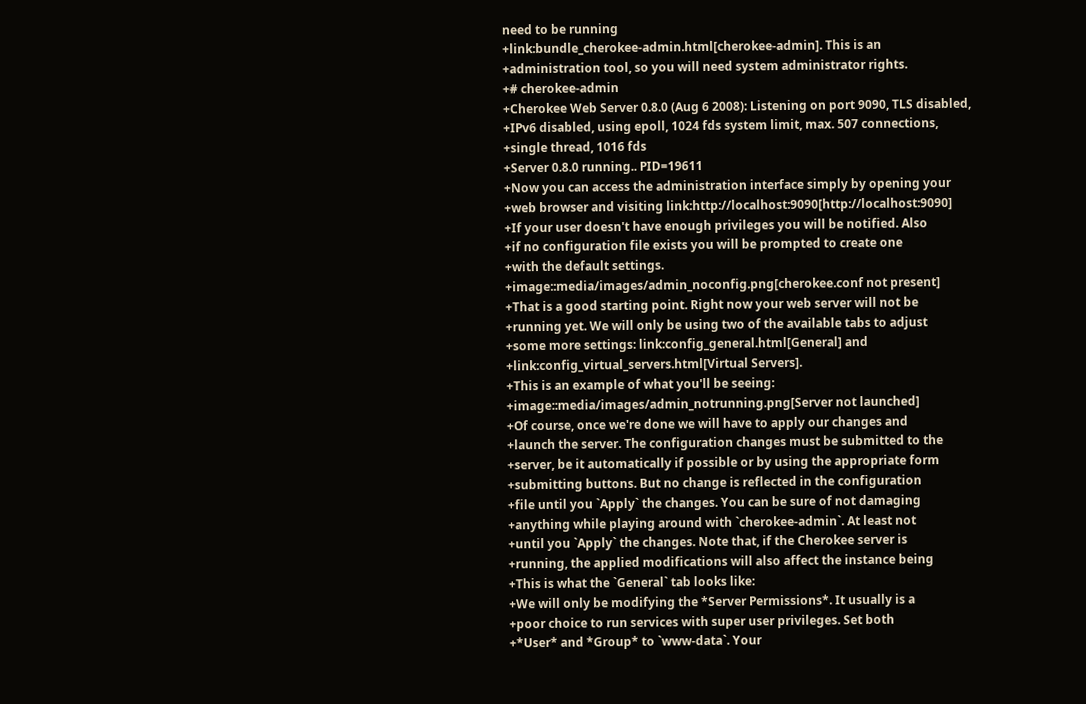need to be running
+link:bundle_cherokee-admin.html[cherokee-admin]. This is an
+administration tool, so you will need system administrator rights.
+# cherokee-admin
+Cherokee Web Server 0.8.0 (Aug 6 2008): Listening on port 9090, TLS disabled,
+IPv6 disabled, using epoll, 1024 fds system limit, max. 507 connections,
+single thread, 1016 fds
+Server 0.8.0 running.. PID=19611
+Now you can access the administration interface simply by opening your
+web browser and visiting link:http://localhost:9090[http://localhost:9090]
+If your user doesn't have enough privileges you will be notified. Also
+if no configuration file exists you will be prompted to create one
+with the default settings.
+image::media/images/admin_noconfig.png[cherokee.conf not present]
+That is a good starting point. Right now your web server will not be
+running yet. We will only be using two of the available tabs to adjust
+some more settings: link:config_general.html[General] and
+link:config_virtual_servers.html[Virtual Servers].
+This is an example of what you'll be seeing:
+image::media/images/admin_notrunning.png[Server not launched]
+Of course, once we're done we will have to apply our changes and
+launch the server. The configuration changes must be submitted to the
+server, be it automatically if possible or by using the appropriate form
+submitting buttons. But no change is reflected in the configuration
+file until you `Apply` the changes. You can be sure of not damaging
+anything while playing around with `cherokee-admin`. At least not
+until you `Apply` the changes. Note that, if the Cherokee server is
+running, the applied modifications will also affect the instance being
+This is what the `General` tab looks like:
+We will only be modifying the *Server Permissions*. It usually is a
+poor choice to run services with super user privileges. Set both
+*User* and *Group* to `www-data`. Your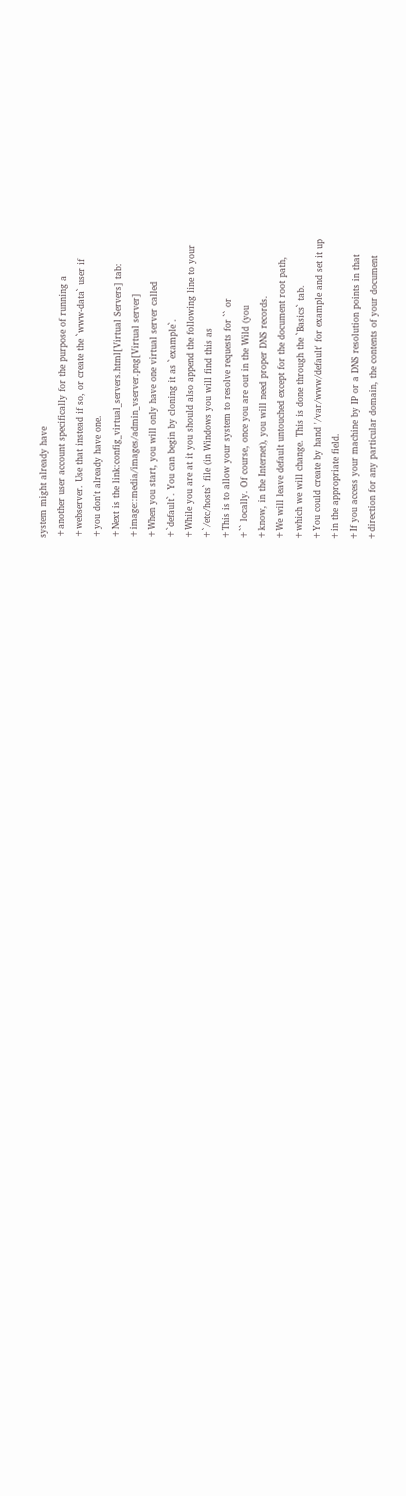system might already have
+another user account specifically for the purpose of running a
+webserver. Use that instead if so, or create the `www-data` user if
+you don't already have one.
+Next is the link:config_virtual_servers.html[Virtual Servers] tab:
+image::media/images/admin_vserver.png[Virtual server]
+When you start, you will only have one virtual server called
+`default`. You can begin by cloning it as `example`.
+While you are at it you should also append the following line to your
+`/etc/hosts` file (in Windows you will find this as
+This is to allow your system to resolve requests for `` or
+`` locally. Of course, once you are out in the Wild (you
+know, in the Internet), you will need proper DNS records.
+We will leave default untouched except for the document root path,
+which we will change. This is done through the `Basics` tab.
+You could create by hand '/var/www/default' for example and set it up
+in the appropriate field.
+If you access your machine by IP or a DNS resolution points in that
+direction for any particular domain, the contents of your document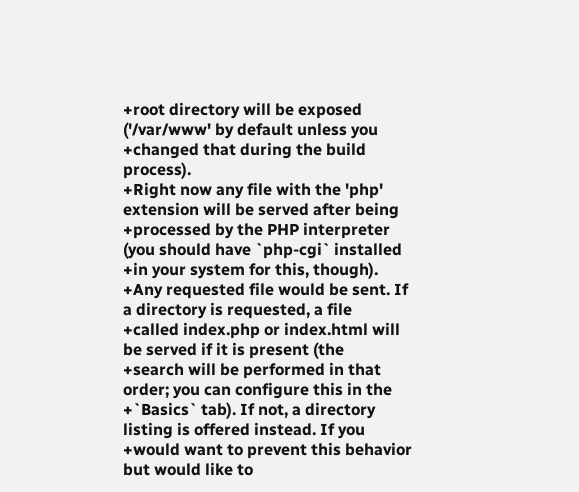+root directory will be exposed ('/var/www' by default unless you
+changed that during the build process).
+Right now any file with the 'php' extension will be served after being
+processed by the PHP interpreter (you should have `php-cgi` installed
+in your system for this, though).
+Any requested file would be sent. If a directory is requested, a file
+called index.php or index.html will be served if it is present (the
+search will be performed in that order; you can configure this in the
+`Basics` tab). If not, a directory listing is offered instead. If you
+would want to prevent this behavior but would like to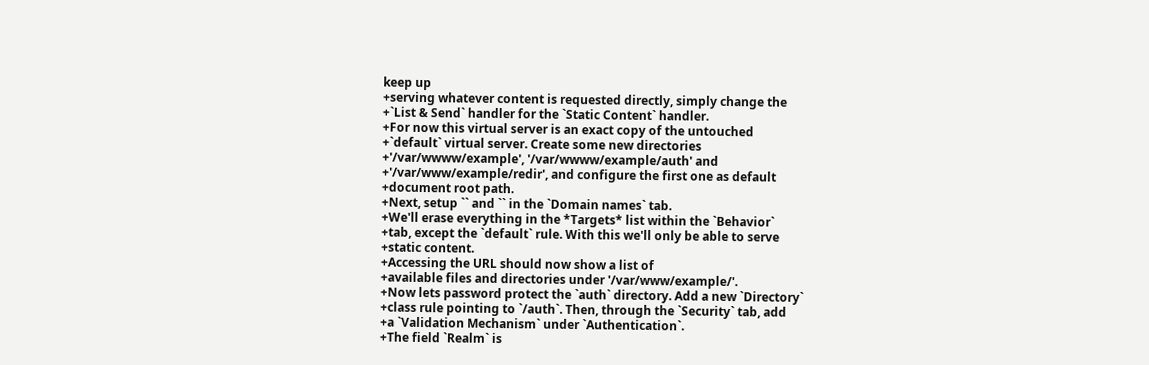keep up
+serving whatever content is requested directly, simply change the
+`List & Send` handler for the `Static Content` handler.
+For now this virtual server is an exact copy of the untouched
+`default` virtual server. Create some new directories
+'/var/wwww/example', '/var/wwww/example/auth' and
+'/var/www/example/redir', and configure the first one as default
+document root path.
+Next, setup `` and `` in the `Domain names` tab.
+We'll erase everything in the *Targets* list within the `Behavior`
+tab, except the `default` rule. With this we'll only be able to serve
+static content.
+Accessing the URL should now show a list of
+available files and directories under '/var/www/example/'.
+Now lets password protect the `auth` directory. Add a new `Directory`
+class rule pointing to `/auth`. Then, through the `Security` tab, add
+a `Validation Mechanism` under `Authentication`.
+The field `Realm` is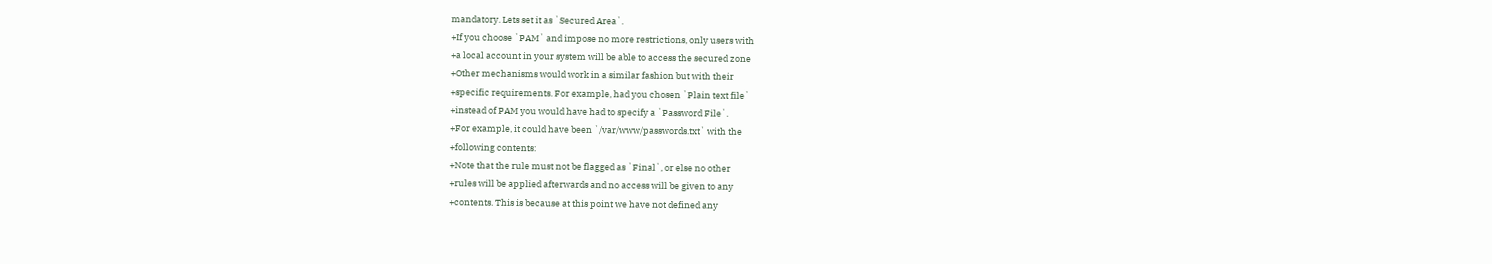mandatory. Lets set it as `Secured Area`.
+If you choose `PAM` and impose no more restrictions, only users with
+a local account in your system will be able to access the secured zone
+Other mechanisms would work in a similar fashion but with their
+specific requirements. For example, had you chosen `Plain text file`
+instead of PAM you would have had to specify a `Password File`.
+For example, it could have been `/var/www/passwords.txt` with the
+following contents:
+Note that the rule must not be flagged as `Final`, or else no other
+rules will be applied afterwards and no access will be given to any
+contents. This is because at this point we have not defined any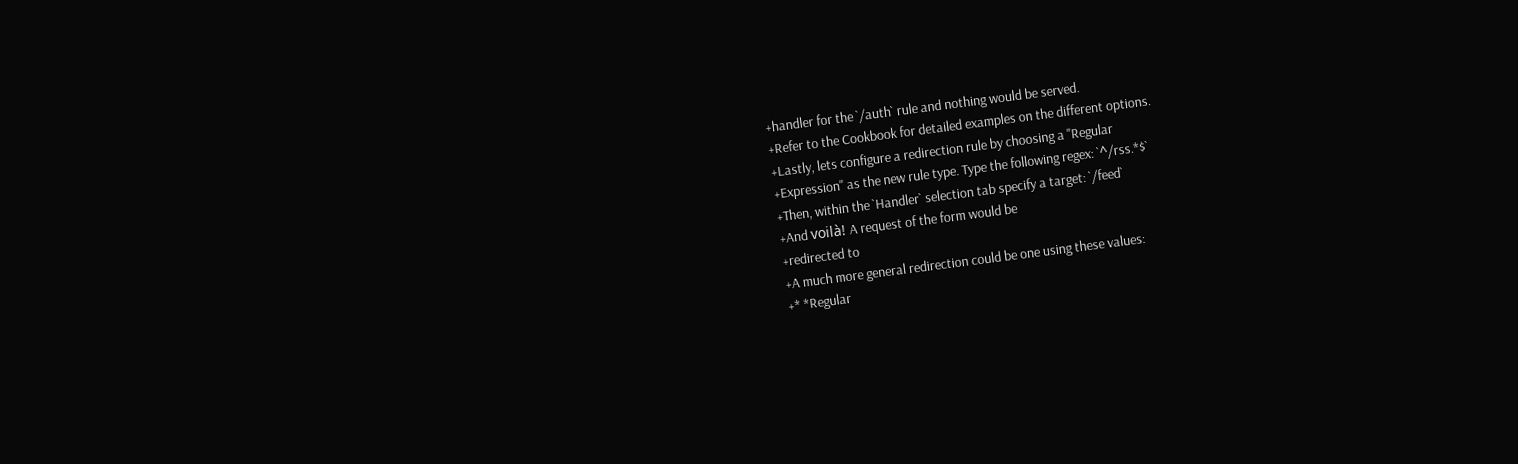+handler for the `/auth` rule and nothing would be served.
+Refer to the Cookbook for detailed examples on the different options.
+Lastly, lets configure a redirection rule by choosing a "Regular
+Expression" as the new rule type. Type the following regex: `^/rss.*$`
+Then, within the `Handler` selection tab specify a target: `/feed`
+And voilà! A request of the form would be
+redirected to
+A much more general redirection could be one using these values:
+* *Regular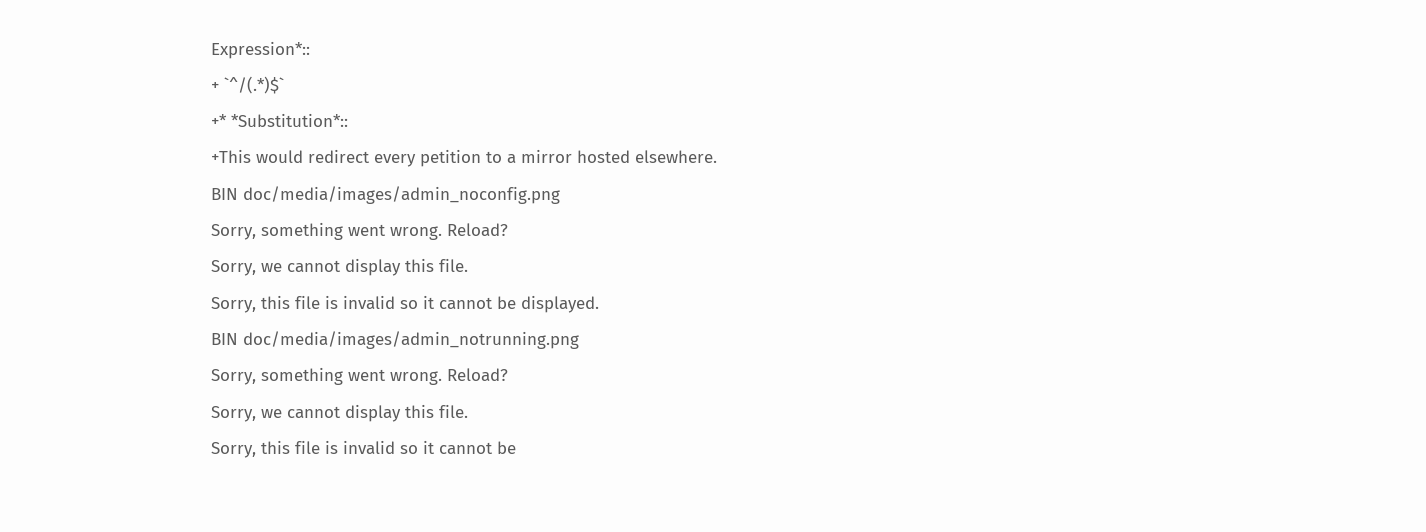Expression*::
+ `^/(.*)$`
+* *Substitution*::
+This would redirect every petition to a mirror hosted elsewhere.
BIN doc/media/images/admin_noconfig.png
Sorry, something went wrong. Reload?
Sorry, we cannot display this file.
Sorry, this file is invalid so it cannot be displayed.
BIN doc/media/images/admin_notrunning.png
Sorry, something went wrong. Reload?
Sorry, we cannot display this file.
Sorry, this file is invalid so it cannot be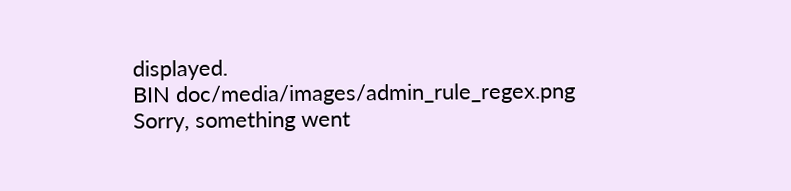displayed.
BIN doc/media/images/admin_rule_regex.png
Sorry, something went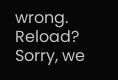wrong. Reload?
Sorry, we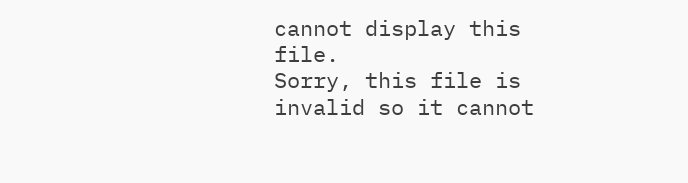cannot display this file.
Sorry, this file is invalid so it cannot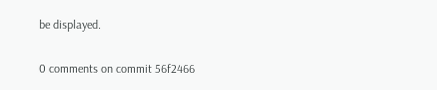be displayed.

0 comments on commit 56f2466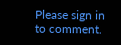Please sign in to comment.